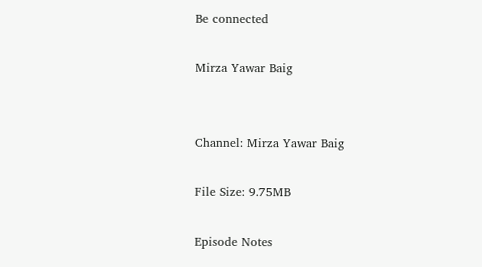Be connected

Mirza Yawar Baig


Channel: Mirza Yawar Baig

File Size: 9.75MB

Episode Notes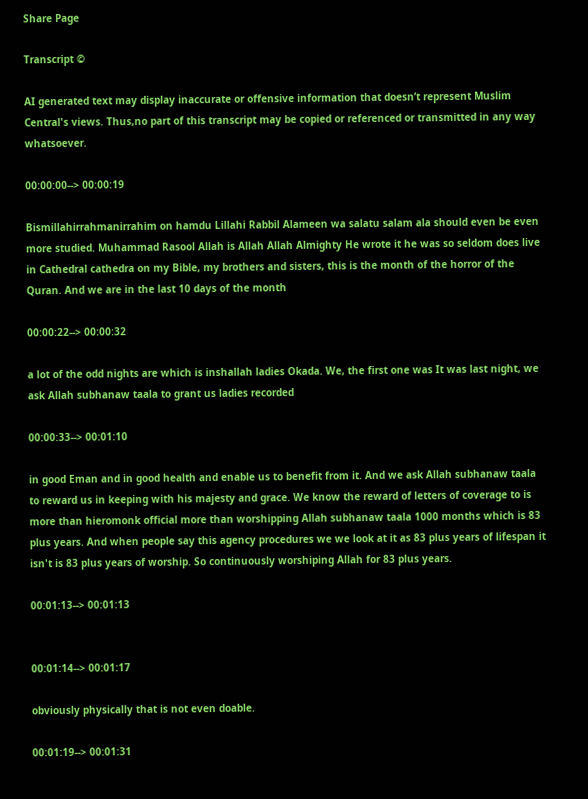Share Page

Transcript ©

AI generated text may display inaccurate or offensive information that doesn’t represent Muslim Central's views. Thus,no part of this transcript may be copied or referenced or transmitted in any way whatsoever.

00:00:00--> 00:00:19

Bismillahirrahmanirrahim on hamdu Lillahi Rabbil Alameen wa salatu salam ala should even be even more studied. Muhammad Rasool Allah is Allah Allah Almighty He wrote it he was so seldom does live in Cathedral cathedra on my Bible, my brothers and sisters, this is the month of the horror of the Quran. And we are in the last 10 days of the month

00:00:22--> 00:00:32

a lot of the odd nights are which is inshallah ladies Okada. We, the first one was It was last night, we ask Allah subhanaw taala to grant us ladies recorded

00:00:33--> 00:01:10

in good Eman and in good health and enable us to benefit from it. And we ask Allah subhanaw taala to reward us in keeping with his majesty and grace. We know the reward of letters of coverage to is more than hieromonk official more than worshipping Allah subhanaw taala 1000 months which is 83 plus years. And when people say this agency procedures we we look at it as 83 plus years of lifespan it isn't is 83 plus years of worship. So continuously worshiping Allah for 83 plus years.

00:01:13--> 00:01:13


00:01:14--> 00:01:17

obviously physically that is not even doable.

00:01:19--> 00:01:31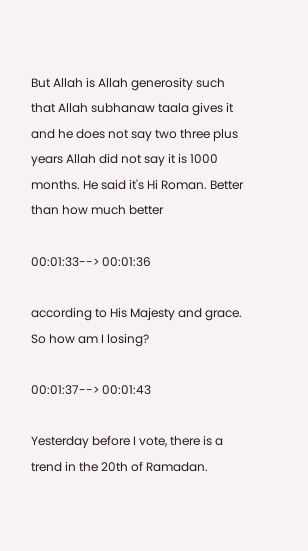But Allah is Allah generosity such that Allah subhanaw taala gives it and he does not say two three plus years Allah did not say it is 1000 months. He said it's Hi Roman. Better than how much better

00:01:33--> 00:01:36

according to His Majesty and grace. So how am I losing?

00:01:37--> 00:01:43

Yesterday before I vote, there is a trend in the 20th of Ramadan.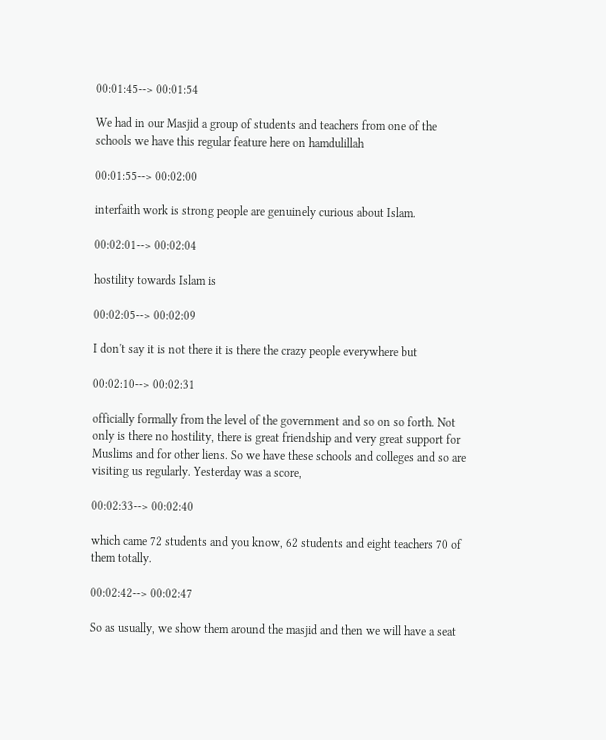00:01:45--> 00:01:54

We had in our Masjid a group of students and teachers from one of the schools we have this regular feature here on hamdulillah

00:01:55--> 00:02:00

interfaith work is strong people are genuinely curious about Islam.

00:02:01--> 00:02:04

hostility towards Islam is

00:02:05--> 00:02:09

I don't say it is not there it is there the crazy people everywhere but

00:02:10--> 00:02:31

officially formally from the level of the government and so on so forth. Not only is there no hostility, there is great friendship and very great support for Muslims and for other liens. So we have these schools and colleges and so are visiting us regularly. Yesterday was a score,

00:02:33--> 00:02:40

which came 72 students and you know, 62 students and eight teachers 70 of them totally.

00:02:42--> 00:02:47

So as usually, we show them around the masjid and then we will have a seat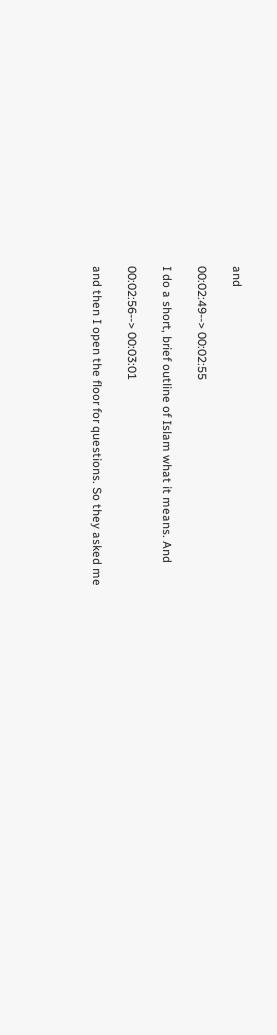and

00:02:49--> 00:02:55

I do a short, brief outline of Islam what it means. And

00:02:56--> 00:03:01

and then I open the floor for questions. So they asked me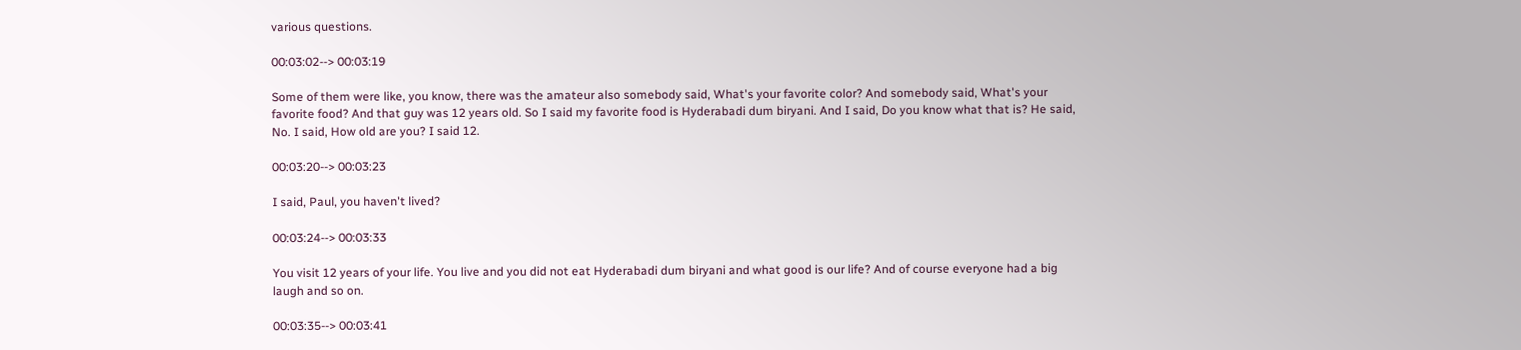various questions.

00:03:02--> 00:03:19

Some of them were like, you know, there was the amateur also somebody said, What's your favorite color? And somebody said, What's your favorite food? And that guy was 12 years old. So I said my favorite food is Hyderabadi dum biryani. And I said, Do you know what that is? He said, No. I said, How old are you? I said 12.

00:03:20--> 00:03:23

I said, Paul, you haven't lived?

00:03:24--> 00:03:33

You visit 12 years of your life. You live and you did not eat Hyderabadi dum biryani and what good is our life? And of course everyone had a big laugh and so on.

00:03:35--> 00:03:41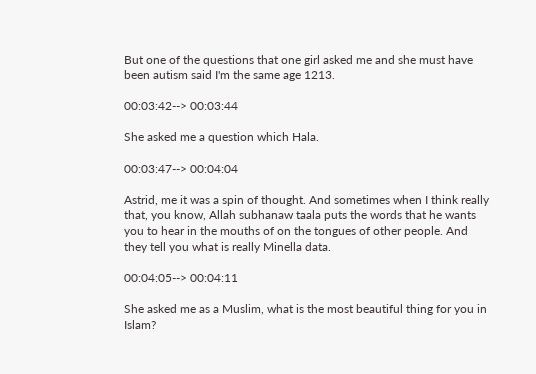But one of the questions that one girl asked me and she must have been autism said I'm the same age 1213.

00:03:42--> 00:03:44

She asked me a question which Hala.

00:03:47--> 00:04:04

Astrid, me it was a spin of thought. And sometimes when I think really that, you know, Allah subhanaw taala puts the words that he wants you to hear in the mouths of on the tongues of other people. And they tell you what is really Minella data.

00:04:05--> 00:04:11

She asked me as a Muslim, what is the most beautiful thing for you in Islam?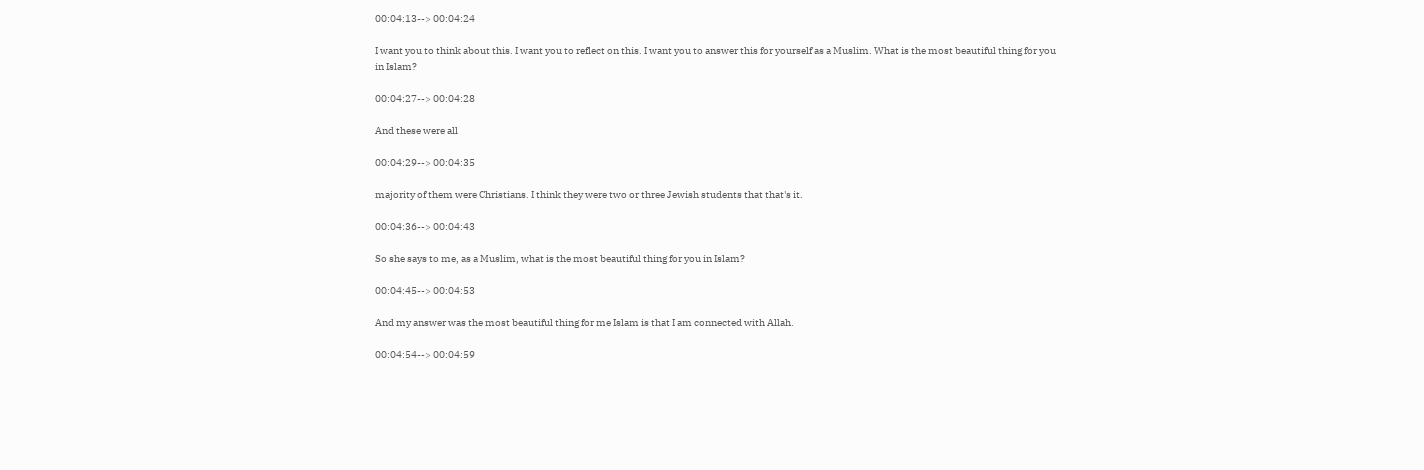00:04:13--> 00:04:24

I want you to think about this. I want you to reflect on this. I want you to answer this for yourself as a Muslim. What is the most beautiful thing for you in Islam?

00:04:27--> 00:04:28

And these were all

00:04:29--> 00:04:35

majority of them were Christians. I think they were two or three Jewish students that that's it.

00:04:36--> 00:04:43

So she says to me, as a Muslim, what is the most beautiful thing for you in Islam?

00:04:45--> 00:04:53

And my answer was the most beautiful thing for me Islam is that I am connected with Allah.

00:04:54--> 00:04:59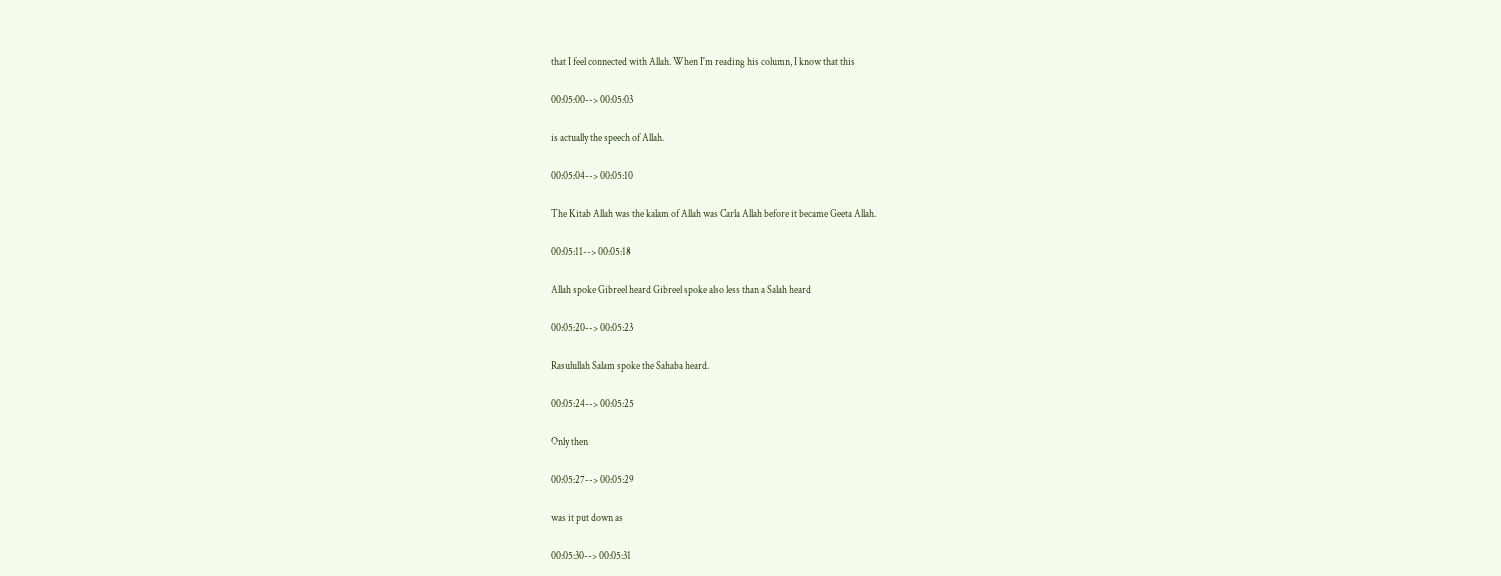that I feel connected with Allah. When I'm reading his column, I know that this

00:05:00--> 00:05:03

is actually the speech of Allah.

00:05:04--> 00:05:10

The Kitab Allah was the kalam of Allah was Carla Allah before it became Geeta Allah.

00:05:11--> 00:05:18

Allah spoke Gibreel heard Gibreel spoke also less than a Salah heard

00:05:20--> 00:05:23

Rasulullah Salam spoke the Sahaba heard.

00:05:24--> 00:05:25

Only then

00:05:27--> 00:05:29

was it put down as

00:05:30--> 00:05:31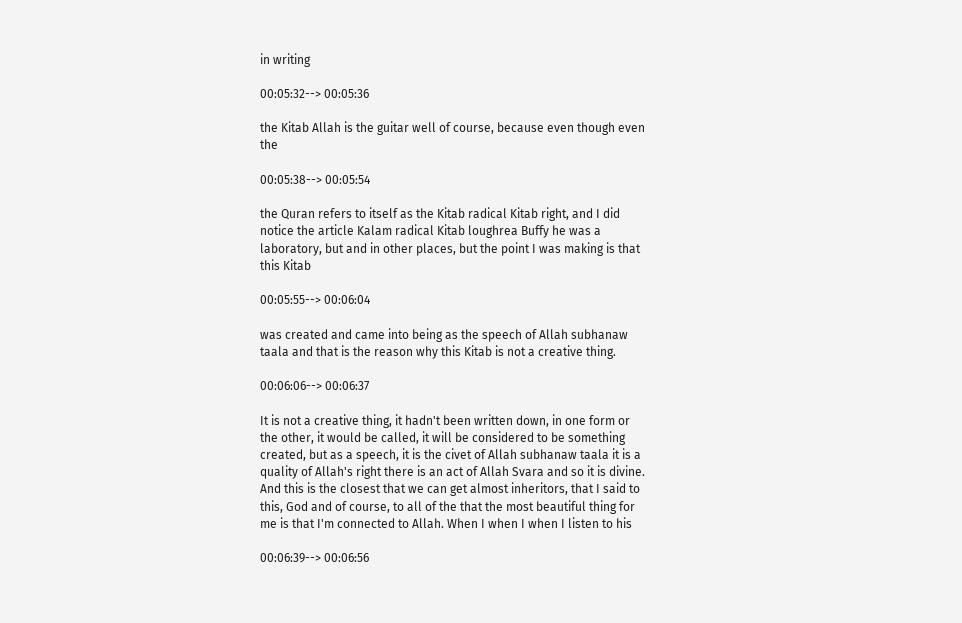in writing

00:05:32--> 00:05:36

the Kitab Allah is the guitar well of course, because even though even the

00:05:38--> 00:05:54

the Quran refers to itself as the Kitab radical Kitab right, and I did notice the article Kalam radical Kitab loughrea Buffy he was a laboratory, but and in other places, but the point I was making is that this Kitab

00:05:55--> 00:06:04

was created and came into being as the speech of Allah subhanaw taala and that is the reason why this Kitab is not a creative thing.

00:06:06--> 00:06:37

It is not a creative thing, it hadn't been written down, in one form or the other, it would be called, it will be considered to be something created, but as a speech, it is the civet of Allah subhanaw taala it is a quality of Allah's right there is an act of Allah Svara and so it is divine. And this is the closest that we can get almost inheritors, that I said to this, God and of course, to all of the that the most beautiful thing for me is that I'm connected to Allah. When I when I when I listen to his

00:06:39--> 00:06:56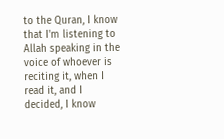to the Quran, I know that I'm listening to Allah speaking in the voice of whoever is reciting it, when I read it, and I decided, I know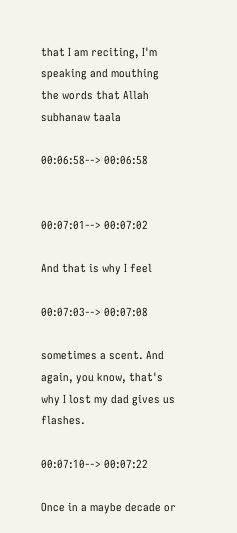that I am reciting, I'm speaking and mouthing the words that Allah subhanaw taala

00:06:58--> 00:06:58


00:07:01--> 00:07:02

And that is why I feel

00:07:03--> 00:07:08

sometimes a scent. And again, you know, that's why I lost my dad gives us flashes.

00:07:10--> 00:07:22

Once in a maybe decade or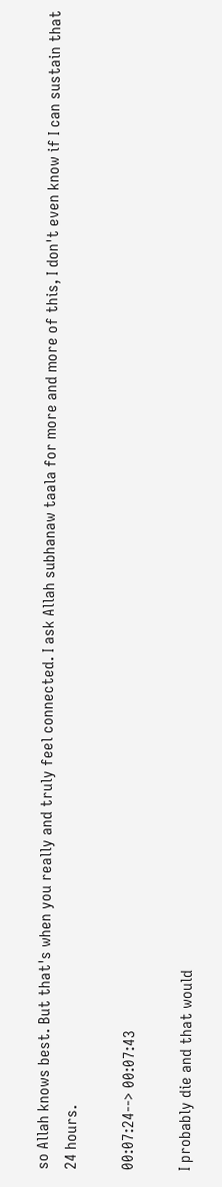so Allah knows best. But that's when you really and truly feel connected. I ask Allah subhanaw taala for more and more of this, I don't even know if I can sustain that 24 hours.

00:07:24--> 00:07:43

I probably die and that would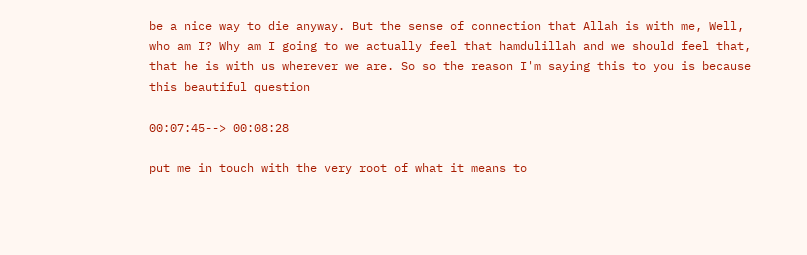be a nice way to die anyway. But the sense of connection that Allah is with me, Well, who am I? Why am I going to we actually feel that hamdulillah and we should feel that, that he is with us wherever we are. So so the reason I'm saying this to you is because this beautiful question

00:07:45--> 00:08:28

put me in touch with the very root of what it means to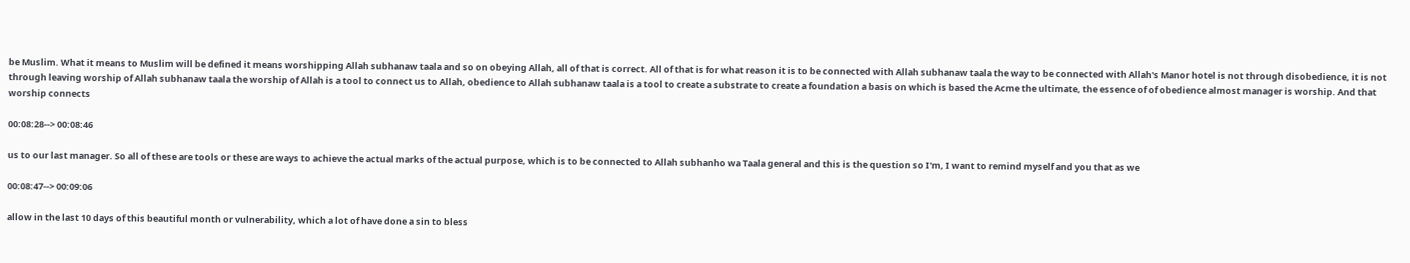be Muslim. What it means to Muslim will be defined it means worshipping Allah subhanaw taala and so on obeying Allah, all of that is correct. All of that is for what reason it is to be connected with Allah subhanaw taala the way to be connected with Allah's Manor hotel is not through disobedience, it is not through leaving worship of Allah subhanaw taala the worship of Allah is a tool to connect us to Allah, obedience to Allah subhanaw taala is a tool to create a substrate to create a foundation a basis on which is based the Acme the ultimate, the essence of of obedience almost manager is worship. And that worship connects

00:08:28--> 00:08:46

us to our last manager. So all of these are tools or these are ways to achieve the actual marks of the actual purpose, which is to be connected to Allah subhanho wa Taala general and this is the question so I'm, I want to remind myself and you that as we

00:08:47--> 00:09:06

allow in the last 10 days of this beautiful month or vulnerability, which a lot of have done a sin to bless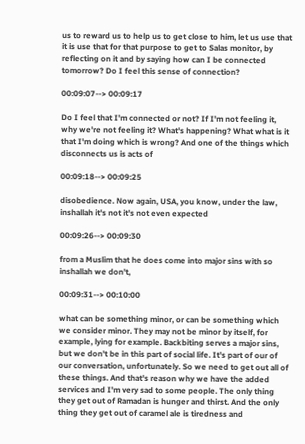us to reward us to help us to get close to him, let us use that it is use that for that purpose to get to Salas monitor, by reflecting on it and by saying how can I be connected tomorrow? Do I feel this sense of connection?

00:09:07--> 00:09:17

Do I feel that I'm connected or not? If I'm not feeling it, why we're not feeling it? What's happening? What what is it that I'm doing which is wrong? And one of the things which disconnects us is acts of

00:09:18--> 00:09:25

disobedience. Now again, USA, you know, under the law, inshallah it's not it's not even expected

00:09:26--> 00:09:30

from a Muslim that he does come into major sins with so inshallah we don't,

00:09:31--> 00:10:00

what can be something minor, or can be something which we consider minor. They may not be minor by itself, for example, lying for example. Backbiting serves a major sins, but we don't be in this part of social life. It's part of our of our conversation, unfortunately. So we need to get out all of these things. And that's reason why we have the added services and I'm very sad to some people. The only thing they get out of Ramadan is hunger and thirst. And the only thing they get out of caramel ale is tiredness and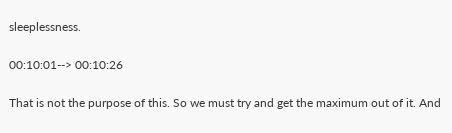sleeplessness.

00:10:01--> 00:10:26

That is not the purpose of this. So we must try and get the maximum out of it. And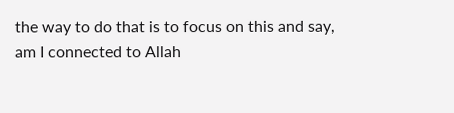the way to do that is to focus on this and say, am I connected to Allah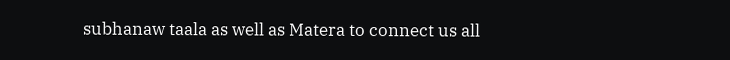subhanaw taala as well as Matera to connect us all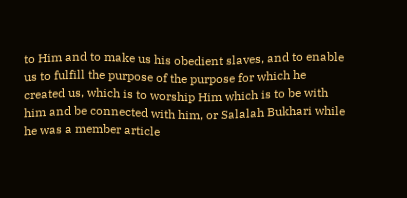to Him and to make us his obedient slaves, and to enable us to fulfill the purpose of the purpose for which he created us, which is to worship Him which is to be with him and be connected with him, or Salalah Bukhari while he was a member article